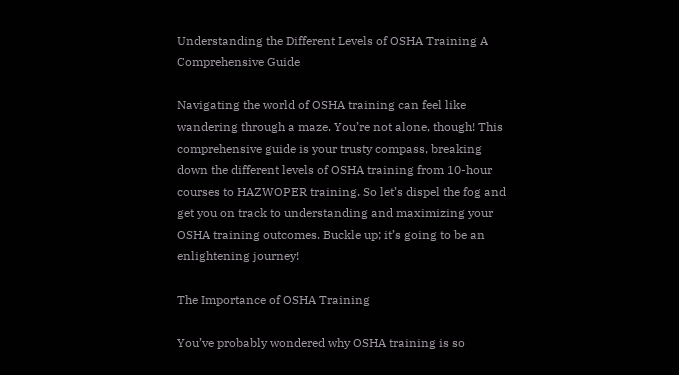Understanding the Different Levels of OSHA Training A Comprehensive Guide

Navigating the world of OSHA training can feel like wandering through a maze. You’re not alone, though! This comprehensive guide is your trusty compass, breaking down the different levels of OSHA training from 10-hour courses to HAZWOPER training. So let’s dispel the fog and get you on track to understanding and maximizing your OSHA training outcomes. Buckle up; it’s going to be an enlightening journey!

The Importance of OSHA Training

You’ve probably wondered why OSHA training is so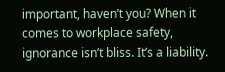important, haven’t you? When it comes to workplace safety, ignorance isn’t bliss. It’s a liability.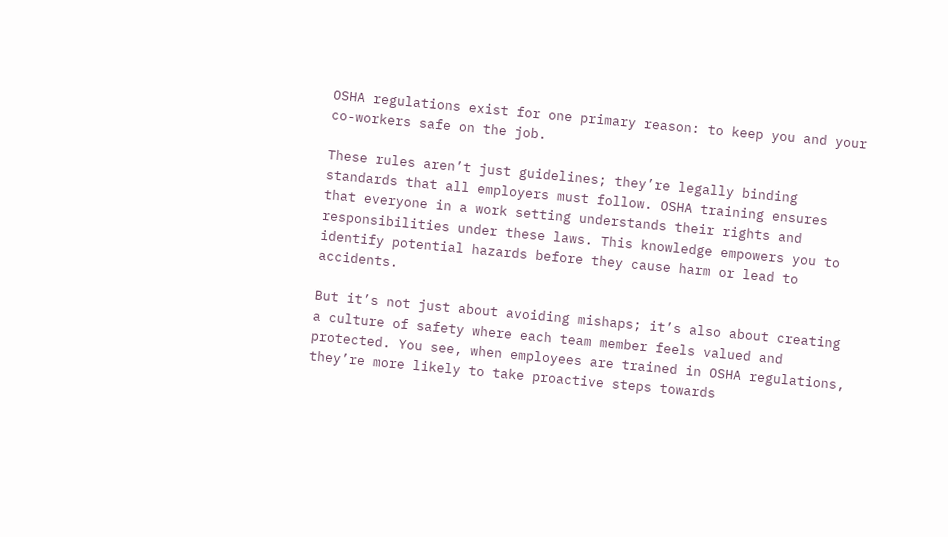OSHA regulations exist for one primary reason: to keep you and your co-workers safe on the job.

These rules aren’t just guidelines; they’re legally binding standards that all employers must follow. OSHA training ensures that everyone in a work setting understands their rights and responsibilities under these laws. This knowledge empowers you to identify potential hazards before they cause harm or lead to accidents.

But it’s not just about avoiding mishaps; it’s also about creating a culture of safety where each team member feels valued and protected. You see, when employees are trained in OSHA regulations, they’re more likely to take proactive steps towards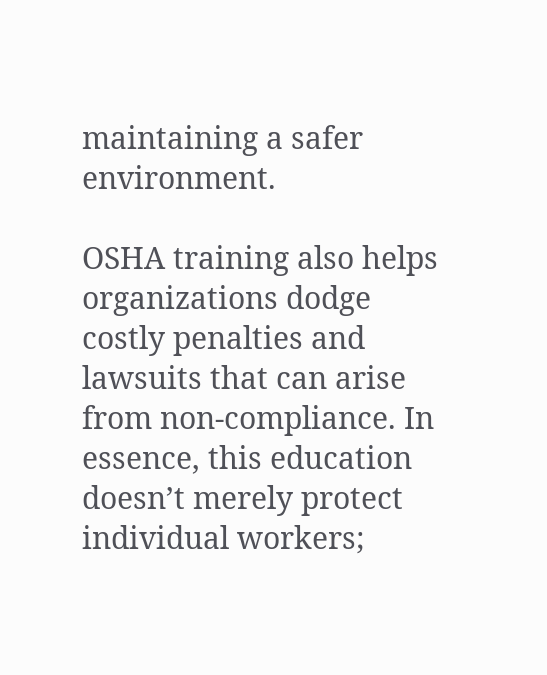maintaining a safer environment.

OSHA training also helps organizations dodge costly penalties and lawsuits that can arise from non-compliance. In essence, this education doesn’t merely protect individual workers;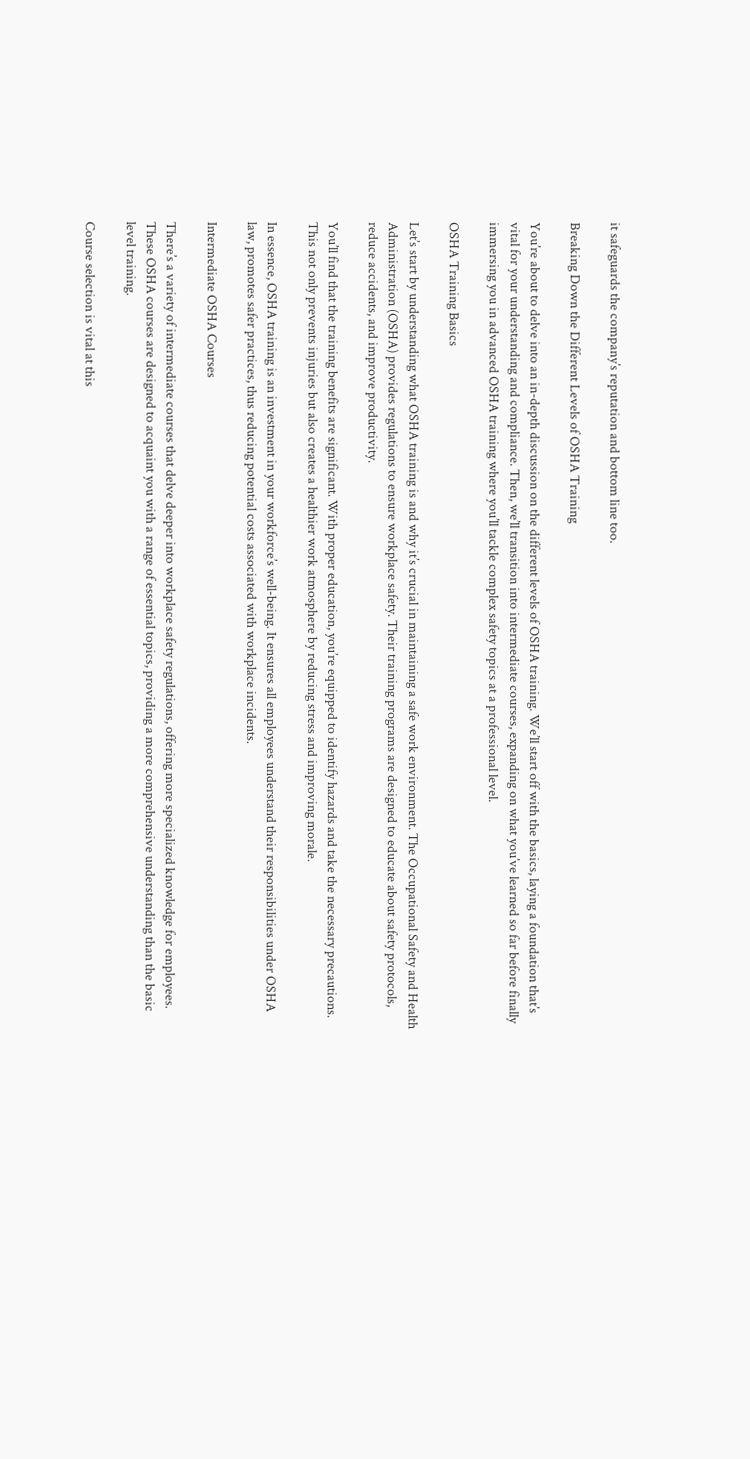it safeguards the company’s reputation and bottom line too.

Breaking Down the Different Levels of OSHA Training

You’re about to delve into an in-depth discussion on the different levels of OSHA training. We’ll start off with the basics, laying a foundation that’s vital for your understanding and compliance. Then, we’ll transition into intermediate courses, expanding on what you’ve learned so far before finally immersing you in advanced OSHA training where you’ll tackle complex safety topics at a professional level.

OSHA Training Basics

Let’s start by understanding what OSHA training is and why it’s crucial in maintaining a safe work environment. The Occupational Safety and Health Administration (OSHA) provides regulations to ensure workplace safety. Their training programs are designed to educate about safety protocols, reduce accidents, and improve productivity.

You’ll find that the training benefits are significant. With proper education, you’re equipped to identify hazards and take the necessary precautions. This not only prevents injuries but also creates a healthier work atmosphere by reducing stress and improving morale.

In essence, OSHA training is an investment in your workforce’s well-being. It ensures all employees understand their responsibilities under OSHA law, promotes safer practices, thus reducing potential costs associated with workplace incidents.

Intermediate OSHA Courses

There’s a variety of intermediate courses that delve deeper into workplace safety regulations, offering more specialized knowledge for employees. These OSHA courses are designed to acquaint you with a range of essential topics, providing a more comprehensive understanding than the basic level training.

Course selection is vital at this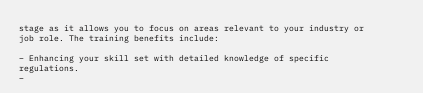stage as it allows you to focus on areas relevant to your industry or job role. The training benefits include:

– Enhancing your skill set with detailed knowledge of specific regulations.
–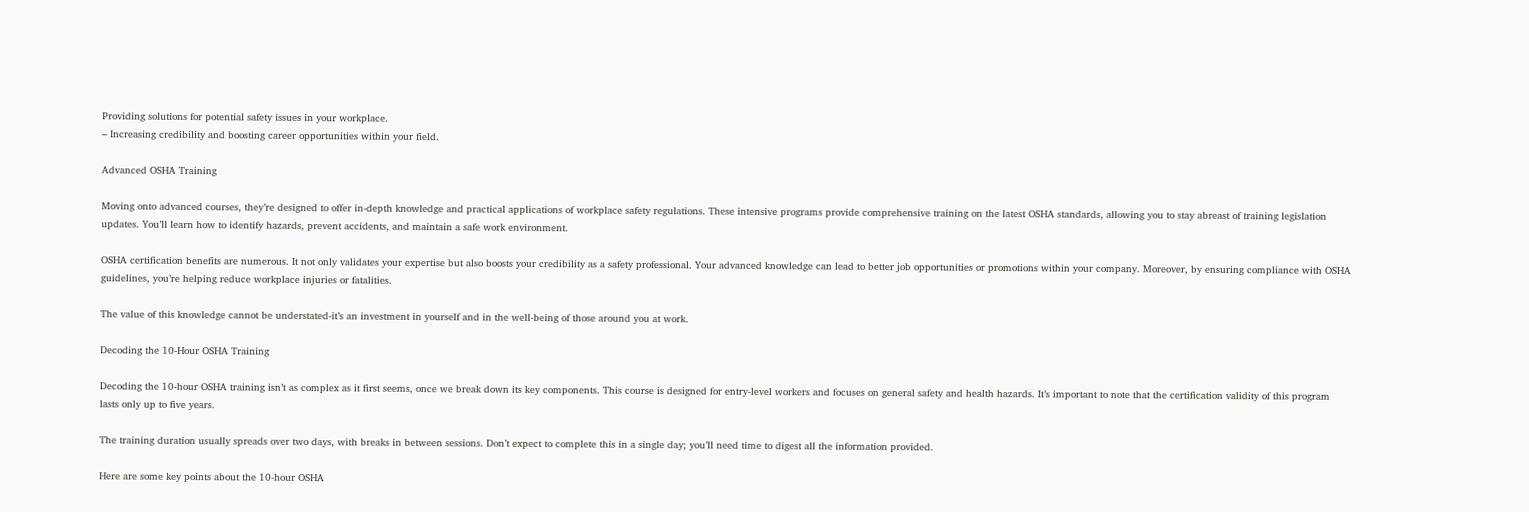Providing solutions for potential safety issues in your workplace.
– Increasing credibility and boosting career opportunities within your field.

Advanced OSHA Training

Moving onto advanced courses, they’re designed to offer in-depth knowledge and practical applications of workplace safety regulations. These intensive programs provide comprehensive training on the latest OSHA standards, allowing you to stay abreast of training legislation updates. You’ll learn how to identify hazards, prevent accidents, and maintain a safe work environment.

OSHA certification benefits are numerous. It not only validates your expertise but also boosts your credibility as a safety professional. Your advanced knowledge can lead to better job opportunities or promotions within your company. Moreover, by ensuring compliance with OSHA guidelines, you’re helping reduce workplace injuries or fatalities.

The value of this knowledge cannot be understated-it’s an investment in yourself and in the well-being of those around you at work.

Decoding the 10-Hour OSHA Training

Decoding the 10-hour OSHA training isn’t as complex as it first seems, once we break down its key components. This course is designed for entry-level workers and focuses on general safety and health hazards. It’s important to note that the certification validity of this program lasts only up to five years.

The training duration usually spreads over two days, with breaks in between sessions. Don’t expect to complete this in a single day; you’ll need time to digest all the information provided.

Here are some key points about the 10-hour OSHA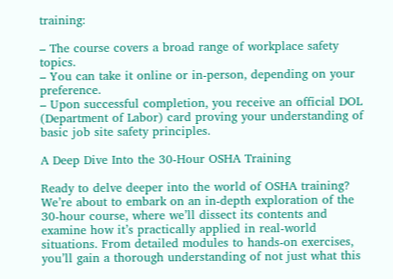training:

– The course covers a broad range of workplace safety topics.
– You can take it online or in-person, depending on your preference.
– Upon successful completion, you receive an official DOL (Department of Labor) card proving your understanding of basic job site safety principles.

A Deep Dive Into the 30-Hour OSHA Training

Ready to delve deeper into the world of OSHA training? We’re about to embark on an in-depth exploration of the 30-hour course, where we’ll dissect its contents and examine how it’s practically applied in real-world situations. From detailed modules to hands-on exercises, you’ll gain a thorough understanding of not just what this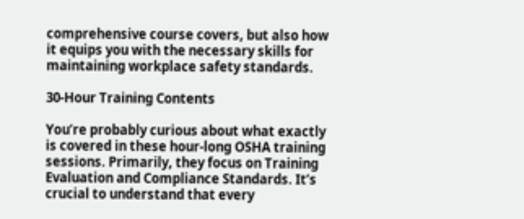comprehensive course covers, but also how it equips you with the necessary skills for maintaining workplace safety standards.

30-Hour Training Contents

You’re probably curious about what exactly is covered in these hour-long OSHA training sessions. Primarily, they focus on Training Evaluation and Compliance Standards. It’s crucial to understand that every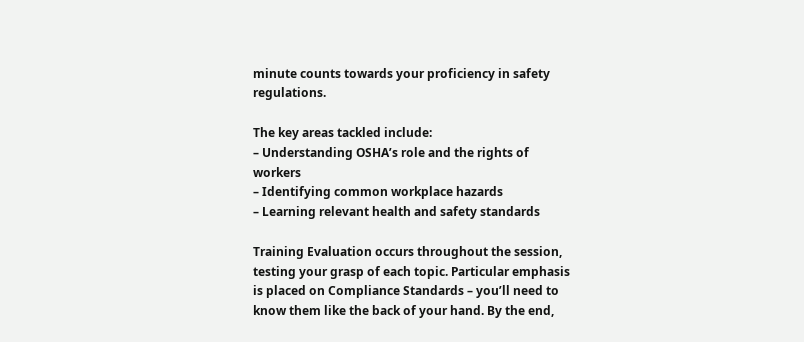minute counts towards your proficiency in safety regulations.

The key areas tackled include:
– Understanding OSHA’s role and the rights of workers
– Identifying common workplace hazards
– Learning relevant health and safety standards

Training Evaluation occurs throughout the session, testing your grasp of each topic. Particular emphasis is placed on Compliance Standards – you’ll need to know them like the back of your hand. By the end,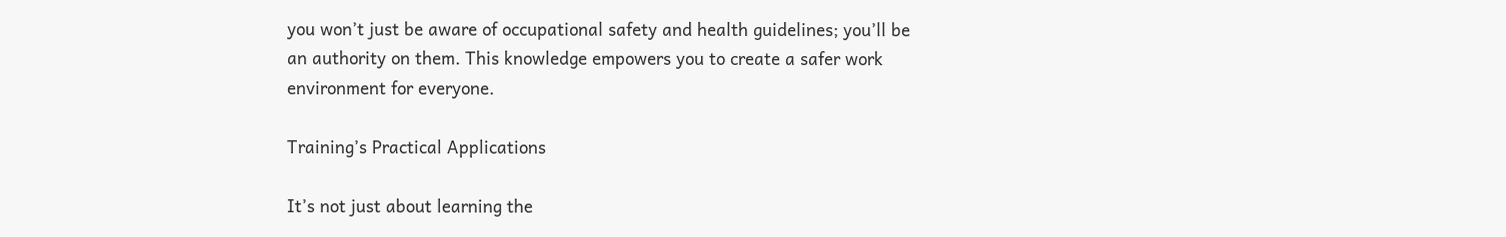you won’t just be aware of occupational safety and health guidelines; you’ll be an authority on them. This knowledge empowers you to create a safer work environment for everyone.

Training’s Practical Applications

It’s not just about learning the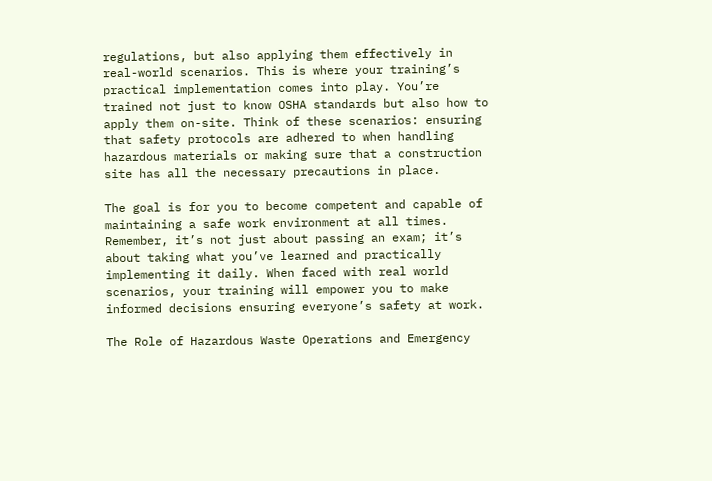regulations, but also applying them effectively in real-world scenarios. This is where your training’s practical implementation comes into play. You’re trained not just to know OSHA standards but also how to apply them on-site. Think of these scenarios: ensuring that safety protocols are adhered to when handling hazardous materials or making sure that a construction site has all the necessary precautions in place.

The goal is for you to become competent and capable of maintaining a safe work environment at all times. Remember, it’s not just about passing an exam; it’s about taking what you’ve learned and practically implementing it daily. When faced with real world scenarios, your training will empower you to make informed decisions ensuring everyone’s safety at work.

The Role of Hazardous Waste Operations and Emergency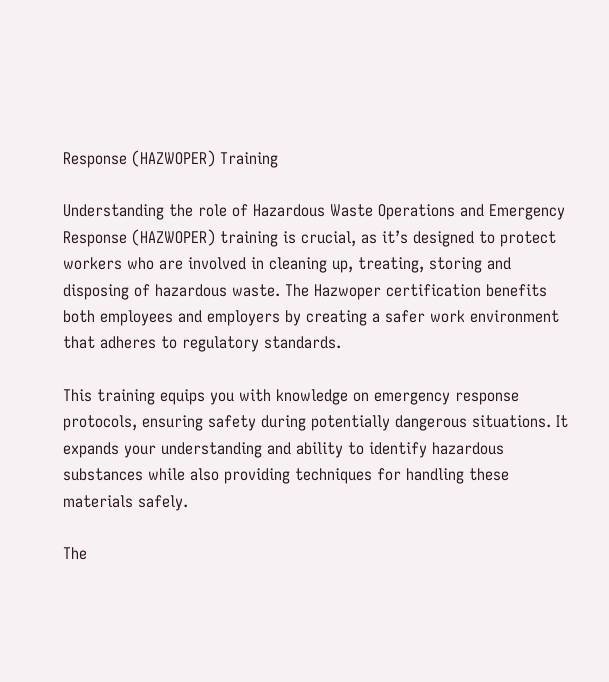Response (HAZWOPER) Training

Understanding the role of Hazardous Waste Operations and Emergency Response (HAZWOPER) training is crucial, as it’s designed to protect workers who are involved in cleaning up, treating, storing and disposing of hazardous waste. The Hazwoper certification benefits both employees and employers by creating a safer work environment that adheres to regulatory standards.

This training equips you with knowledge on emergency response protocols, ensuring safety during potentially dangerous situations. It expands your understanding and ability to identify hazardous substances while also providing techniques for handling these materials safely.

The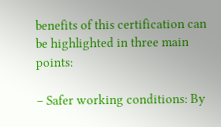benefits of this certification can be highlighted in three main points:

– Safer working conditions: By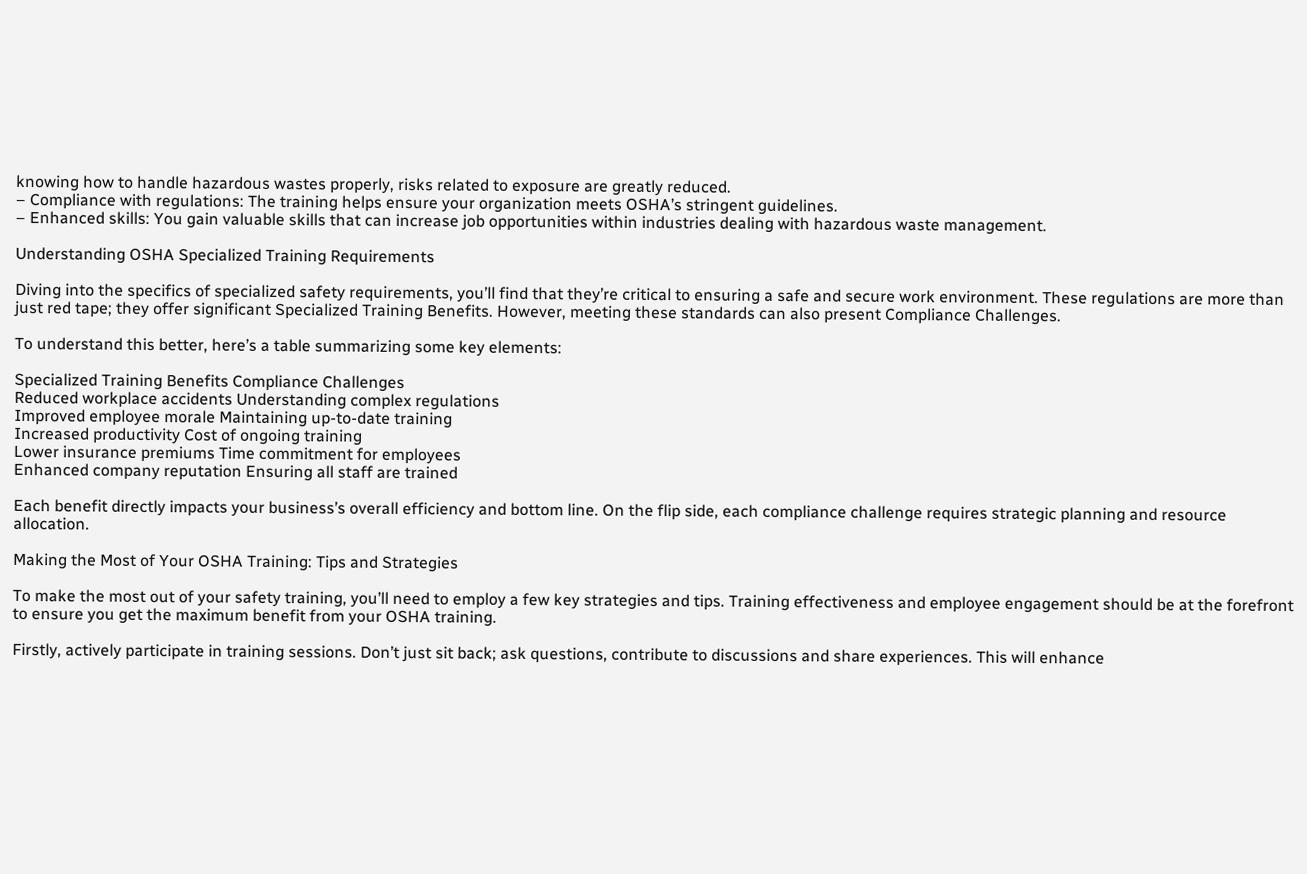knowing how to handle hazardous wastes properly, risks related to exposure are greatly reduced.
– Compliance with regulations: The training helps ensure your organization meets OSHA’s stringent guidelines.
– Enhanced skills: You gain valuable skills that can increase job opportunities within industries dealing with hazardous waste management.

Understanding OSHA Specialized Training Requirements

Diving into the specifics of specialized safety requirements, you’ll find that they’re critical to ensuring a safe and secure work environment. These regulations are more than just red tape; they offer significant Specialized Training Benefits. However, meeting these standards can also present Compliance Challenges.

To understand this better, here’s a table summarizing some key elements:

Specialized Training Benefits Compliance Challenges
Reduced workplace accidents Understanding complex regulations
Improved employee morale Maintaining up-to-date training
Increased productivity Cost of ongoing training
Lower insurance premiums Time commitment for employees
Enhanced company reputation Ensuring all staff are trained

Each benefit directly impacts your business’s overall efficiency and bottom line. On the flip side, each compliance challenge requires strategic planning and resource allocation.

Making the Most of Your OSHA Training: Tips and Strategies

To make the most out of your safety training, you’ll need to employ a few key strategies and tips. Training effectiveness and employee engagement should be at the forefront to ensure you get the maximum benefit from your OSHA training.

Firstly, actively participate in training sessions. Don’t just sit back; ask questions, contribute to discussions and share experiences. This will enhance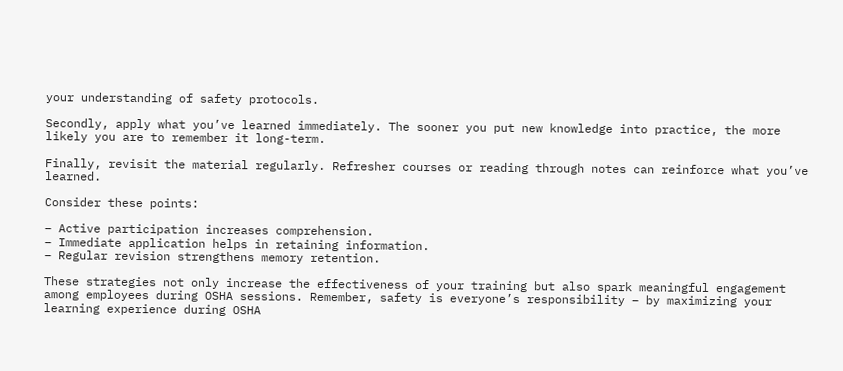your understanding of safety protocols.

Secondly, apply what you’ve learned immediately. The sooner you put new knowledge into practice, the more likely you are to remember it long-term.

Finally, revisit the material regularly. Refresher courses or reading through notes can reinforce what you’ve learned.

Consider these points:

– Active participation increases comprehension.
– Immediate application helps in retaining information.
– Regular revision strengthens memory retention.

These strategies not only increase the effectiveness of your training but also spark meaningful engagement among employees during OSHA sessions. Remember, safety is everyone’s responsibility – by maximizing your learning experience during OSHA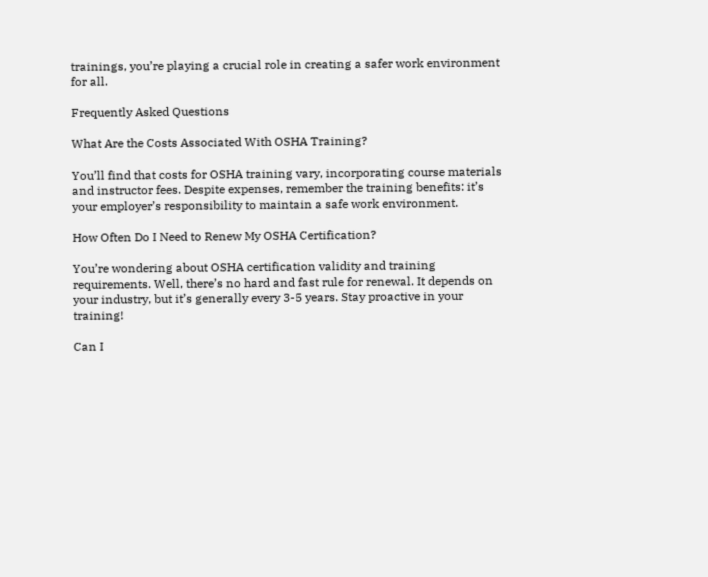trainings, you’re playing a crucial role in creating a safer work environment for all.

Frequently Asked Questions

What Are the Costs Associated With OSHA Training?

You’ll find that costs for OSHA training vary, incorporating course materials and instructor fees. Despite expenses, remember the training benefits: it’s your employer’s responsibility to maintain a safe work environment.

How Often Do I Need to Renew My OSHA Certification?

You’re wondering about OSHA certification validity and training requirements. Well, there’s no hard and fast rule for renewal. It depends on your industry, but it’s generally every 3-5 years. Stay proactive in your training!

Can I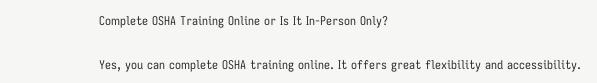Complete OSHA Training Online or Is It In-Person Only?

Yes, you can complete OSHA training online. It offers great flexibility and accessibility.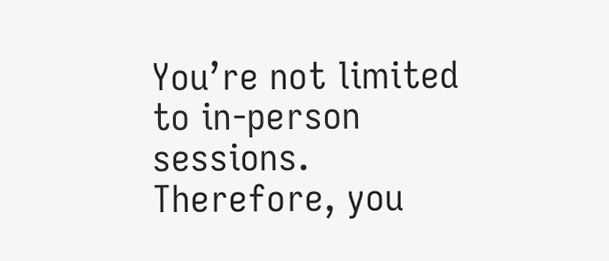You’re not limited to in-person sessions. Therefore, you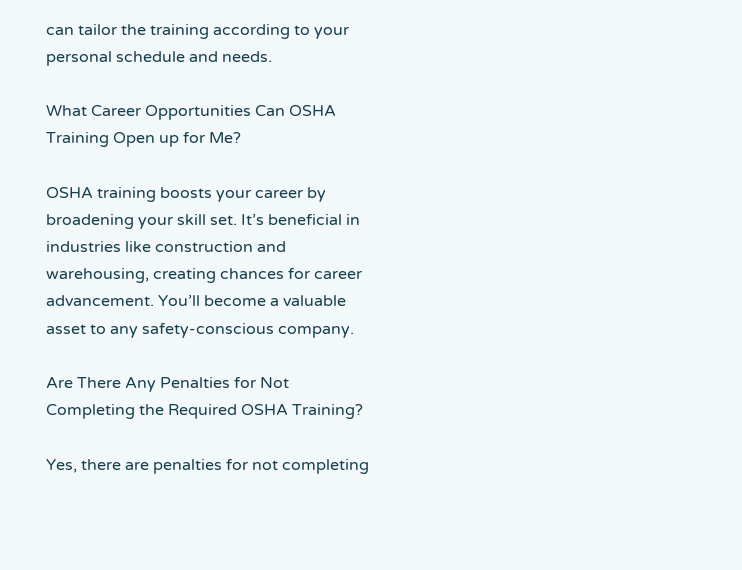can tailor the training according to your personal schedule and needs.

What Career Opportunities Can OSHA Training Open up for Me?

OSHA training boosts your career by broadening your skill set. It’s beneficial in industries like construction and warehousing, creating chances for career advancement. You’ll become a valuable asset to any safety-conscious company.

Are There Any Penalties for Not Completing the Required OSHA Training?

Yes, there are penalties for not completing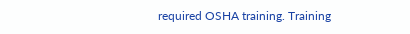required OSHA training. Training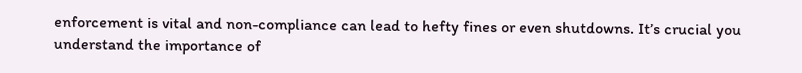enforcement is vital and non-compliance can lead to hefty fines or even shutdowns. It’s crucial you understand the importance of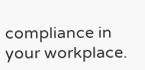compliance in your workplace.